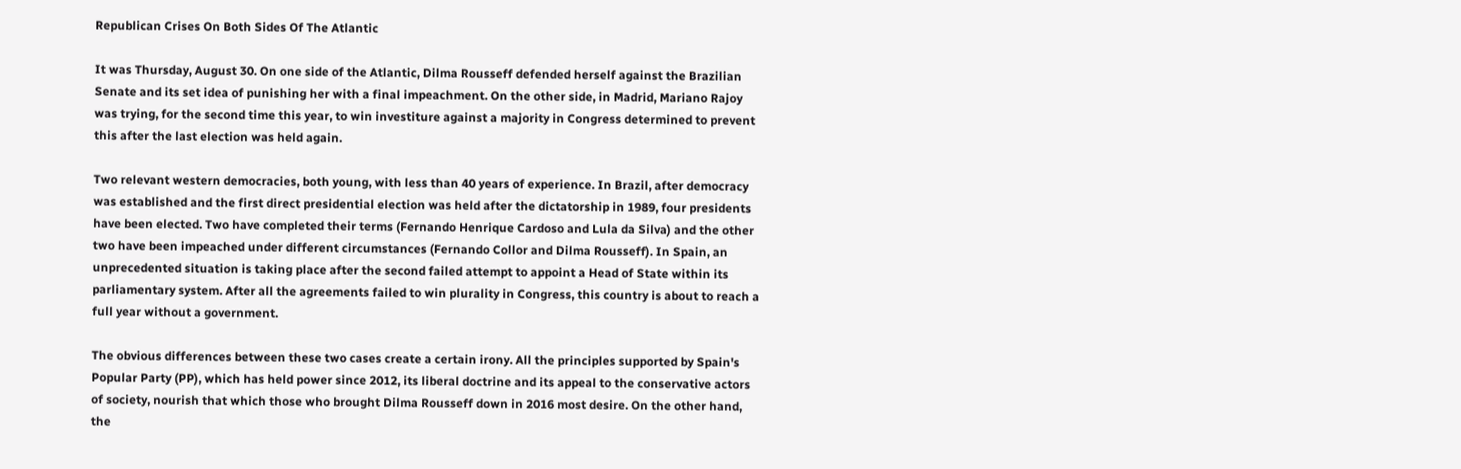Republican Crises On Both Sides Of The Atlantic

It was Thursday, August 30. On one side of the Atlantic, Dilma Rousseff defended herself against the Brazilian Senate and its set idea of punishing her with a final impeachment. On the other side, in Madrid, Mariano Rajoy was trying, for the second time this year, to win investiture against a majority in Congress determined to prevent this after the last election was held again.

Two relevant western democracies, both young, with less than 40 years of experience. In Brazil, after democracy was established and the first direct presidential election was held after the dictatorship in 1989, four presidents have been elected. Two have completed their terms (Fernando Henrique Cardoso and Lula da Silva) and the other two have been impeached under different circumstances (Fernando Collor and Dilma Rousseff). In Spain, an unprecedented situation is taking place after the second failed attempt to appoint a Head of State within its parliamentary system. After all the agreements failed to win plurality in Congress, this country is about to reach a full year without a government.

The obvious differences between these two cases create a certain irony. All the principles supported by Spain's Popular Party (PP), which has held power since 2012, its liberal doctrine and its appeal to the conservative actors of society, nourish that which those who brought Dilma Rousseff down in 2016 most desire. On the other hand, the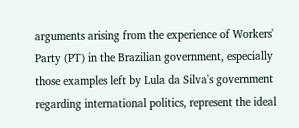arguments arising from the experience of Workers' Party (PT) in the Brazilian government, especially those examples left by Lula da Silva's government regarding international politics, represent the ideal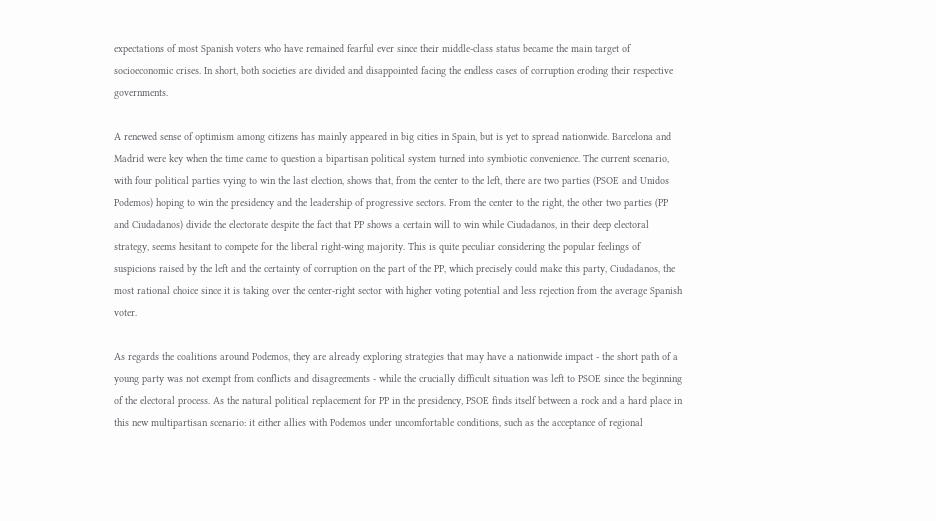expectations of most Spanish voters who have remained fearful ever since their middle-class status became the main target of socioeconomic crises. In short, both societies are divided and disappointed facing the endless cases of corruption eroding their respective governments.

A renewed sense of optimism among citizens has mainly appeared in big cities in Spain, but is yet to spread nationwide. Barcelona and Madrid were key when the time came to question a bipartisan political system turned into symbiotic convenience. The current scenario, with four political parties vying to win the last election, shows that, from the center to the left, there are two parties (PSOE and Unidos Podemos) hoping to win the presidency and the leadership of progressive sectors. From the center to the right, the other two parties (PP and Ciudadanos) divide the electorate despite the fact that PP shows a certain will to win while Ciudadanos, in their deep electoral strategy, seems hesitant to compete for the liberal right-wing majority. This is quite peculiar considering the popular feelings of suspicions raised by the left and the certainty of corruption on the part of the PP, which precisely could make this party, Ciudadanos, the most rational choice since it is taking over the center-right sector with higher voting potential and less rejection from the average Spanish voter.

As regards the coalitions around Podemos, they are already exploring strategies that may have a nationwide impact - the short path of a young party was not exempt from conflicts and disagreements - while the crucially difficult situation was left to PSOE since the beginning of the electoral process. As the natural political replacement for PP in the presidency, PSOE finds itself between a rock and a hard place in this new multipartisan scenario: it either allies with Podemos under uncomfortable conditions, such as the acceptance of regional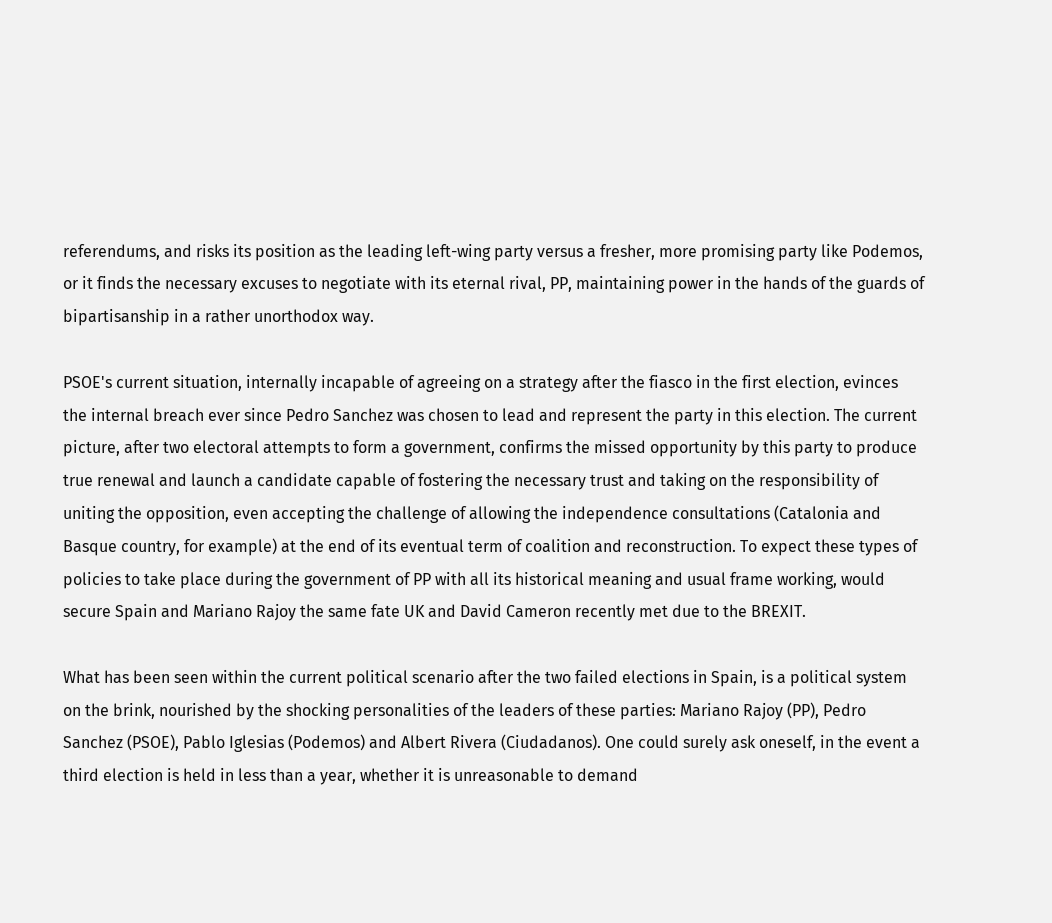referendums, and risks its position as the leading left-wing party versus a fresher, more promising party like Podemos, or it finds the necessary excuses to negotiate with its eternal rival, PP, maintaining power in the hands of the guards of bipartisanship in a rather unorthodox way.

PSOE's current situation, internally incapable of agreeing on a strategy after the fiasco in the first election, evinces the internal breach ever since Pedro Sanchez was chosen to lead and represent the party in this election. The current picture, after two electoral attempts to form a government, confirms the missed opportunity by this party to produce true renewal and launch a candidate capable of fostering the necessary trust and taking on the responsibility of uniting the opposition, even accepting the challenge of allowing the independence consultations (Catalonia and Basque country, for example) at the end of its eventual term of coalition and reconstruction. To expect these types of policies to take place during the government of PP with all its historical meaning and usual frame working, would secure Spain and Mariano Rajoy the same fate UK and David Cameron recently met due to the BREXIT.

What has been seen within the current political scenario after the two failed elections in Spain, is a political system on the brink, nourished by the shocking personalities of the leaders of these parties: Mariano Rajoy (PP), Pedro Sanchez (PSOE), Pablo Iglesias (Podemos) and Albert Rivera (Ciudadanos). One could surely ask oneself, in the event a third election is held in less than a year, whether it is unreasonable to demand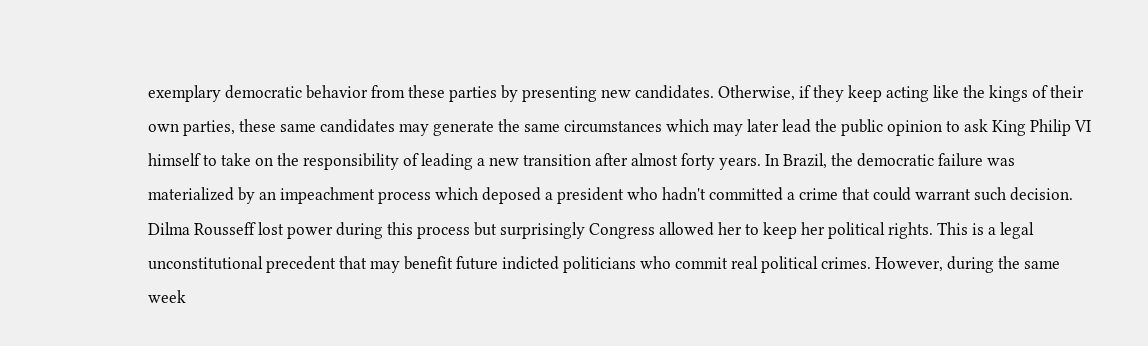exemplary democratic behavior from these parties by presenting new candidates. Otherwise, if they keep acting like the kings of their own parties, these same candidates may generate the same circumstances which may later lead the public opinion to ask King Philip VI himself to take on the responsibility of leading a new transition after almost forty years. In Brazil, the democratic failure was materialized by an impeachment process which deposed a president who hadn't committed a crime that could warrant such decision. Dilma Rousseff lost power during this process but surprisingly Congress allowed her to keep her political rights. This is a legal unconstitutional precedent that may benefit future indicted politicians who commit real political crimes. However, during the same week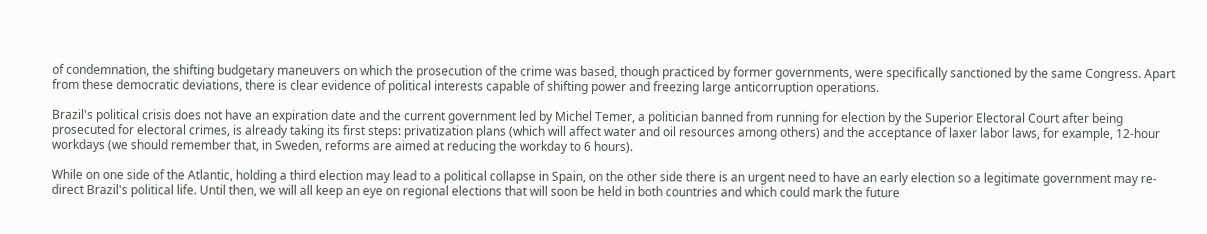of condemnation, the shifting budgetary maneuvers on which the prosecution of the crime was based, though practiced by former governments, were specifically sanctioned by the same Congress. Apart from these democratic deviations, there is clear evidence of political interests capable of shifting power and freezing large anticorruption operations.

Brazil's political crisis does not have an expiration date and the current government led by Michel Temer, a politician banned from running for election by the Superior Electoral Court after being prosecuted for electoral crimes, is already taking its first steps: privatization plans (which will affect water and oil resources among others) and the acceptance of laxer labor laws, for example, 12-hour workdays (we should remember that, in Sweden, reforms are aimed at reducing the workday to 6 hours).

While on one side of the Atlantic, holding a third election may lead to a political collapse in Spain, on the other side there is an urgent need to have an early election so a legitimate government may re-direct Brazil's political life. Until then, we will all keep an eye on regional elections that will soon be held in both countries and which could mark the future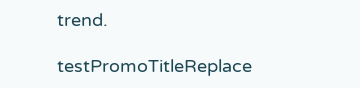trend.

testPromoTitleReplace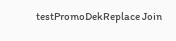testPromoDekReplace Join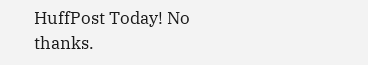HuffPost Today! No thanks.